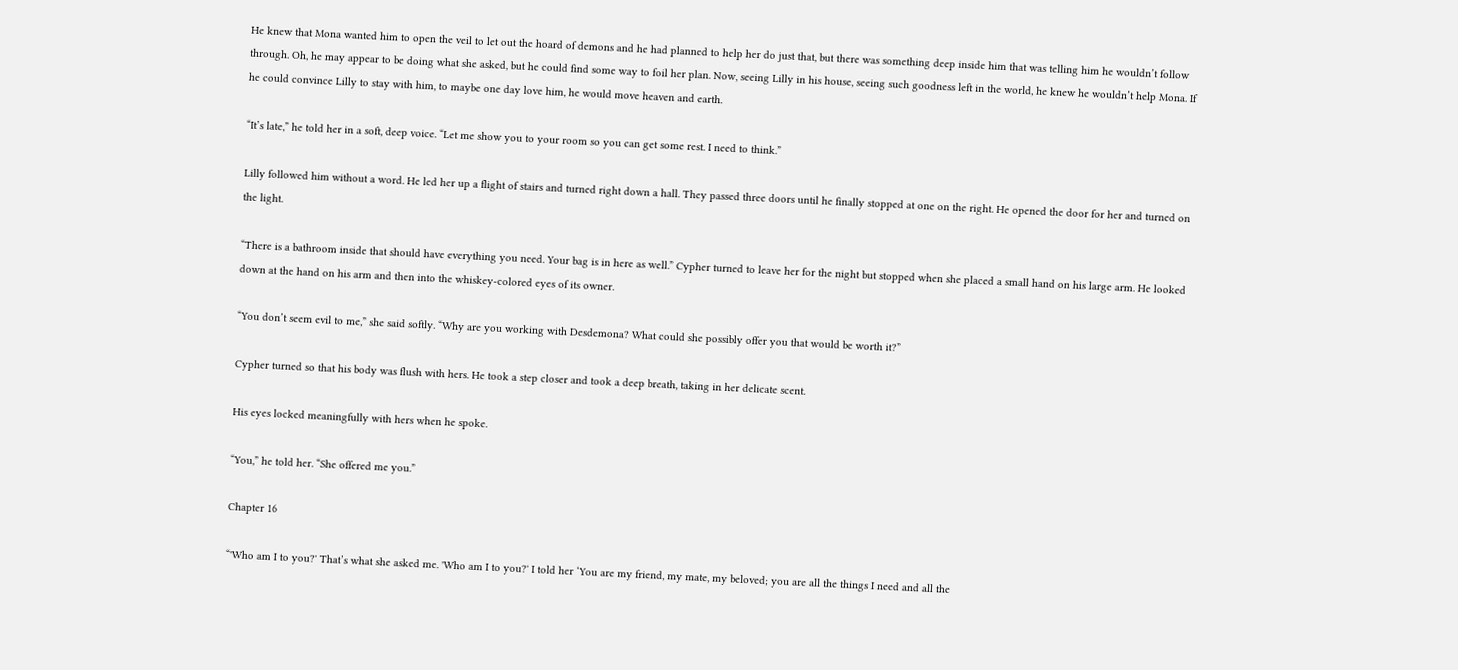He knew that Mona wanted him to open the veil to let out the hoard of demons and he had planned to help her do just that, but there was something deep inside him that was telling him he wouldn’t follow through. Oh, he may appear to be doing what she asked, but he could find some way to foil her plan. Now, seeing Lilly in his house, seeing such goodness left in the world, he knew he wouldn’t help Mona. If he could convince Lilly to stay with him, to maybe one day love him, he would move heaven and earth.

“It’s late,” he told her in a soft, deep voice. “Let me show you to your room so you can get some rest. I need to think.”

Lilly followed him without a word. He led her up a flight of stairs and turned right down a hall. They passed three doors until he finally stopped at one on the right. He opened the door for her and turned on the light.

“There is a bathroom inside that should have everything you need. Your bag is in here as well.” Cypher turned to leave her for the night but stopped when she placed a small hand on his large arm. He looked down at the hand on his arm and then into the whiskey-colored eyes of its owner.

“You don’t seem evil to me,” she said softly. “Why are you working with Desdemona? What could she possibly offer you that would be worth it?”

Cypher turned so that his body was flush with hers. He took a step closer and took a deep breath, taking in her delicate scent.

His eyes locked meaningfully with hers when he spoke.

“You,” he told her. “She offered me you.”

Chapter 16

“'Who am I to you?' That’s what she asked me. 'Who am I to you?' I told her ‘You are my friend, my mate, my beloved; you are all the things I need and all the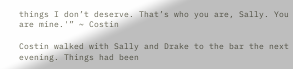things I don’t deserve. That’s who you are, Sally. You are mine.'” ~ Costin

Costin walked with Sally and Drake to the bar the next evening. Things had been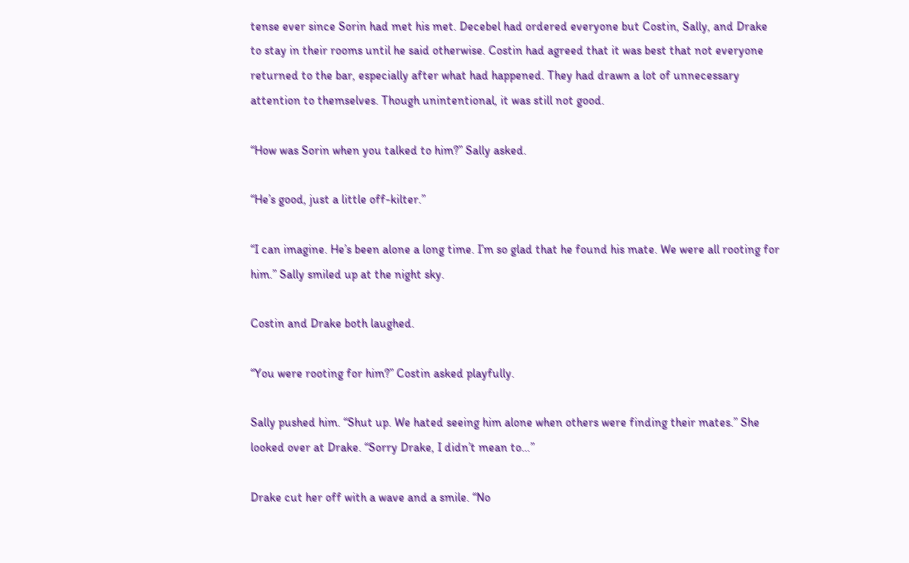tense ever since Sorin had met his met. Decebel had ordered everyone but Costin, Sally, and Drake to stay in their rooms until he said otherwise. Costin had agreed that it was best that not everyone returned to the bar, especially after what had happened. They had drawn a lot of unnecessary attention to themselves. Though unintentional, it was still not good.

“How was Sorin when you talked to him?” Sally asked.

“He’s good, just a little off-kilter.”

“I can imagine. He’s been alone a long time. I’m so glad that he found his mate. We were all rooting for him.” Sally smiled up at the night sky.

Costin and Drake both laughed.

“You were rooting for him?” Costin asked playfully.

Sally pushed him. “Shut up. We hated seeing him alone when others were finding their mates.” She looked over at Drake. “Sorry Drake, I didn’t mean to…”

Drake cut her off with a wave and a smile. “No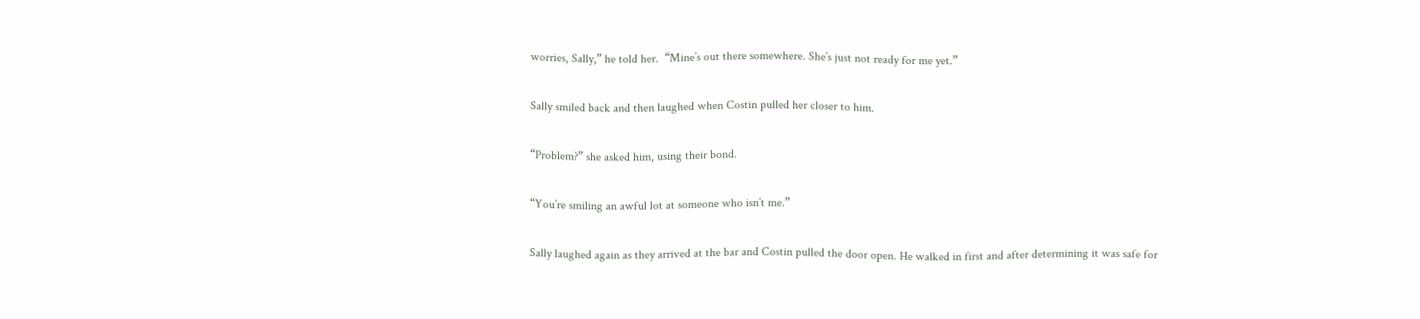worries, Sally,” he told her.  “Mine’s out there somewhere. She’s just not ready for me yet.”

Sally smiled back and then laughed when Costin pulled her closer to him.

“Problem?” she asked him, using their bond.

“You’re smiling an awful lot at someone who isn’t me.”

Sally laughed again as they arrived at the bar and Costin pulled the door open. He walked in first and after determining it was safe for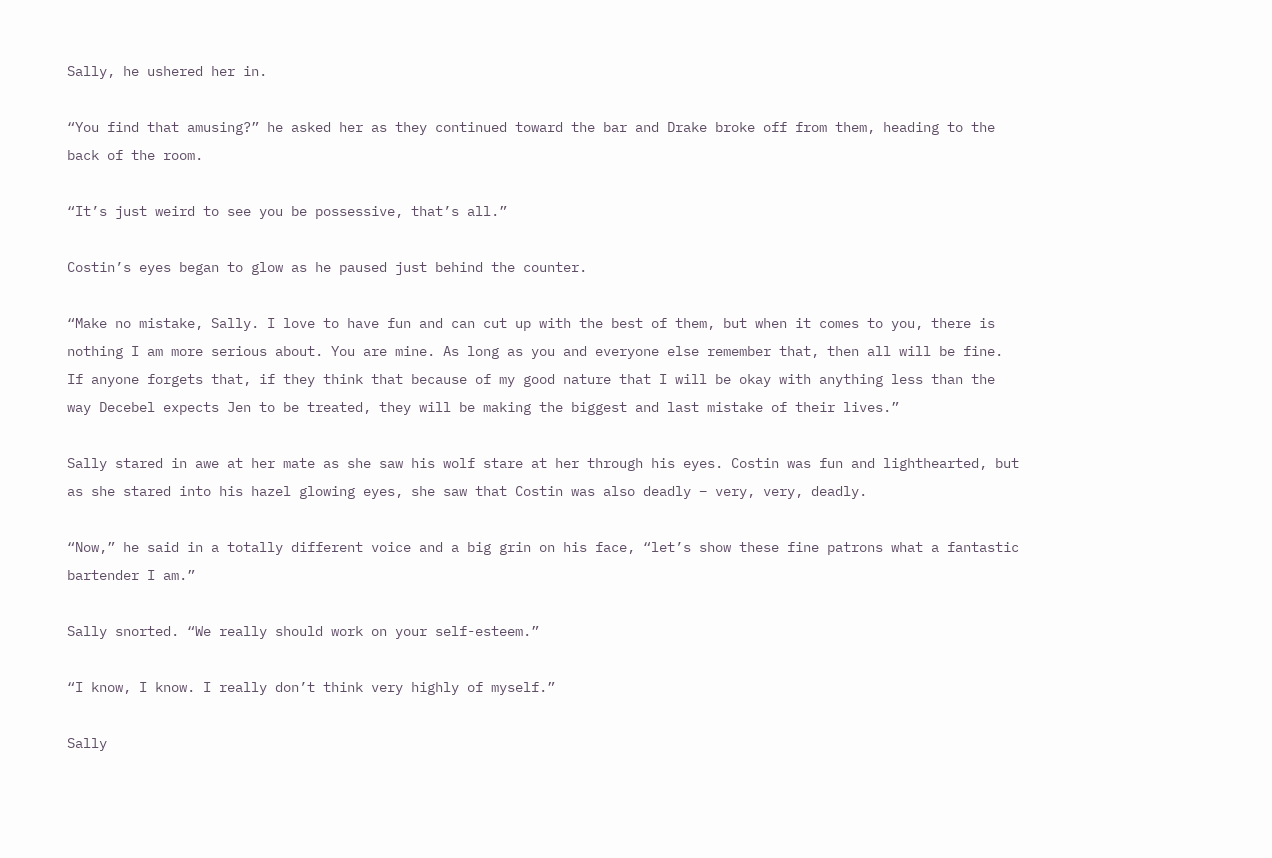Sally, he ushered her in.

“You find that amusing?” he asked her as they continued toward the bar and Drake broke off from them, heading to the back of the room.

“It’s just weird to see you be possessive, that’s all.”

Costin’s eyes began to glow as he paused just behind the counter.

“Make no mistake, Sally. I love to have fun and can cut up with the best of them, but when it comes to you, there is nothing I am more serious about. You are mine. As long as you and everyone else remember that, then all will be fine. If anyone forgets that, if they think that because of my good nature that I will be okay with anything less than the way Decebel expects Jen to be treated, they will be making the biggest and last mistake of their lives.”

Sally stared in awe at her mate as she saw his wolf stare at her through his eyes. Costin was fun and lighthearted, but as she stared into his hazel glowing eyes, she saw that Costin was also deadly – very, very, deadly.

“Now,” he said in a totally different voice and a big grin on his face, “let’s show these fine patrons what a fantastic bartender I am.”

Sally snorted. “We really should work on your self-esteem.”

“I know, I know. I really don’t think very highly of myself.”

Sally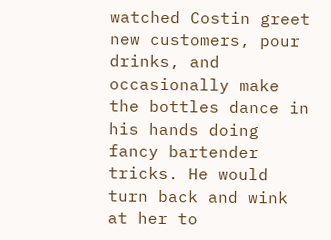watched Costin greet new customers, pour drinks, and occasionally make the bottles dance in his hands doing fancy bartender tricks. He would turn back and wink at her to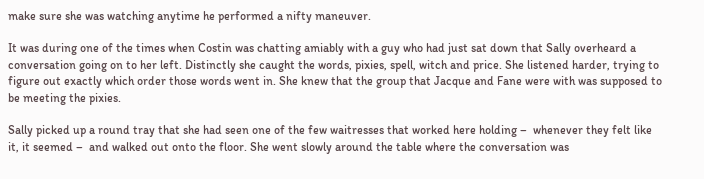make sure she was watching anytime he performed a nifty maneuver.

It was during one of the times when Costin was chatting amiably with a guy who had just sat down that Sally overheard a conversation going on to her left. Distinctly she caught the words, pixies, spell, witch and price. She listened harder, trying to figure out exactly which order those words went in. She knew that the group that Jacque and Fane were with was supposed to be meeting the pixies.

Sally picked up a round tray that she had seen one of the few waitresses that worked here holding –  whenever they felt like it, it seemed –  and walked out onto the floor. She went slowly around the table where the conversation was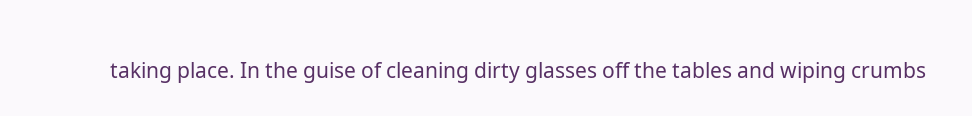taking place. In the guise of cleaning dirty glasses off the tables and wiping crumbs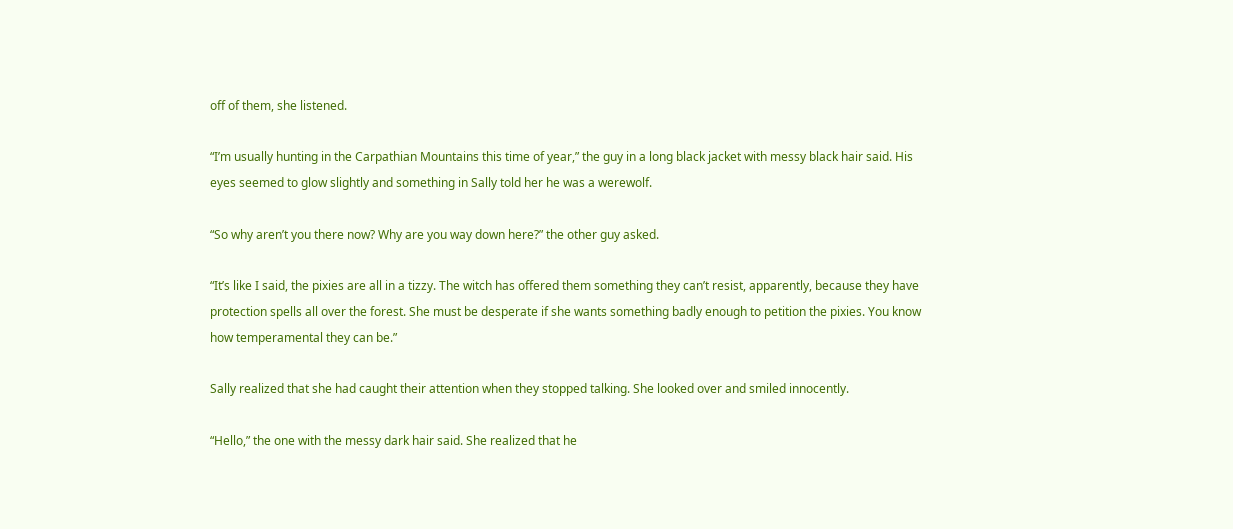off of them, she listened.

“I’m usually hunting in the Carpathian Mountains this time of year,” the guy in a long black jacket with messy black hair said. His eyes seemed to glow slightly and something in Sally told her he was a werewolf.

“So why aren’t you there now? Why are you way down here?” the other guy asked.

“It’s like I said, the pixies are all in a tizzy. The witch has offered them something they can’t resist, apparently, because they have protection spells all over the forest. She must be desperate if she wants something badly enough to petition the pixies. You know how temperamental they can be.”

Sally realized that she had caught their attention when they stopped talking. She looked over and smiled innocently.

“Hello,” the one with the messy dark hair said. She realized that he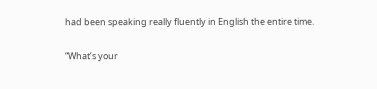had been speaking really fluently in English the entire time.

“What’s your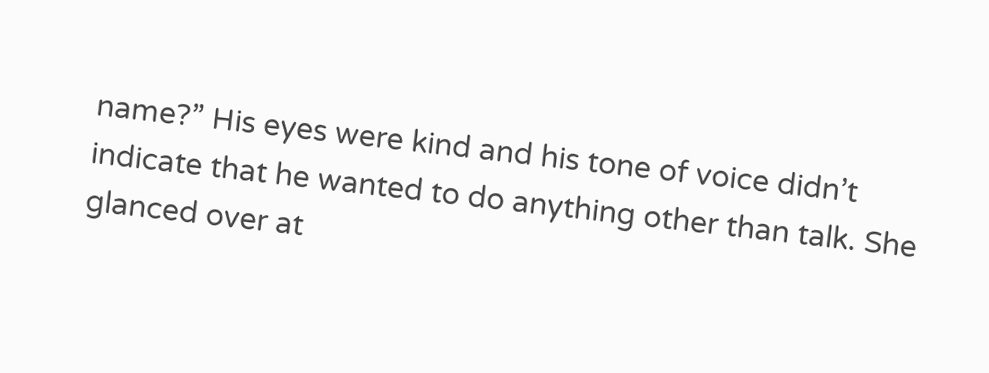name?” His eyes were kind and his tone of voice didn’t indicate that he wanted to do anything other than talk. She glanced over at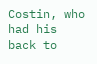Costin, who had his back to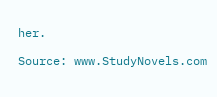her.

Source: www.StudyNovels.com